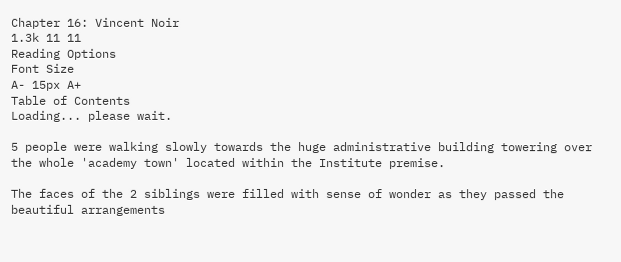Chapter 16: Vincent Noir
1.3k 11 11
Reading Options
Font Size
A- 15px A+
Table of Contents
Loading... please wait.

5 people were walking slowly towards the huge administrative building towering over the whole 'academy town' located within the Institute premise.

The faces of the 2 siblings were filled with sense of wonder as they passed the beautiful arrangements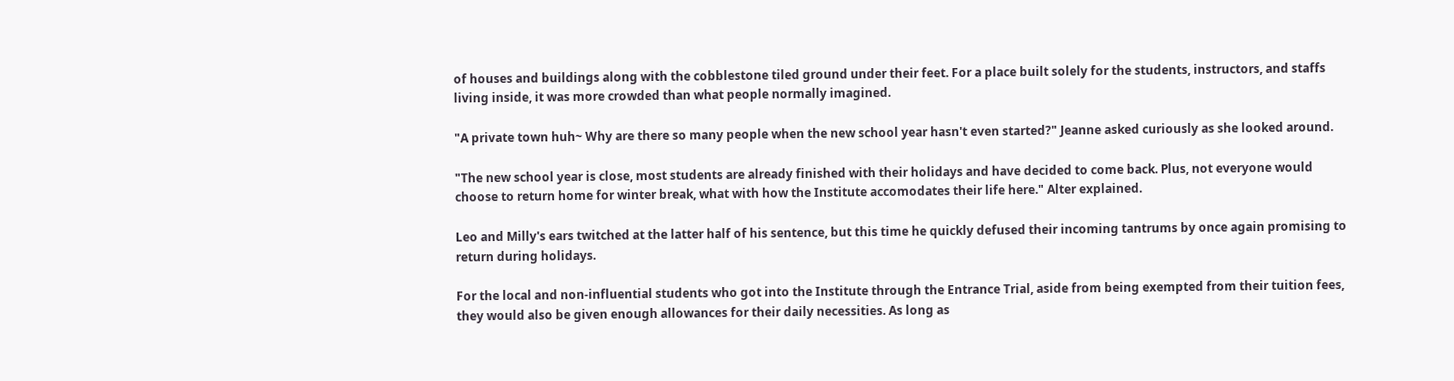of houses and buildings along with the cobblestone tiled ground under their feet. For a place built solely for the students, instructors, and staffs living inside, it was more crowded than what people normally imagined.

"A private town huh~ Why are there so many people when the new school year hasn't even started?" Jeanne asked curiously as she looked around.

"The new school year is close, most students are already finished with their holidays and have decided to come back. Plus, not everyone would choose to return home for winter break, what with how the Institute accomodates their life here." Alter explained.

Leo and Milly's ears twitched at the latter half of his sentence, but this time he quickly defused their incoming tantrums by once again promising to return during holidays.

For the local and non-influential students who got into the Institute through the Entrance Trial, aside from being exempted from their tuition fees, they would also be given enough allowances for their daily necessities. As long as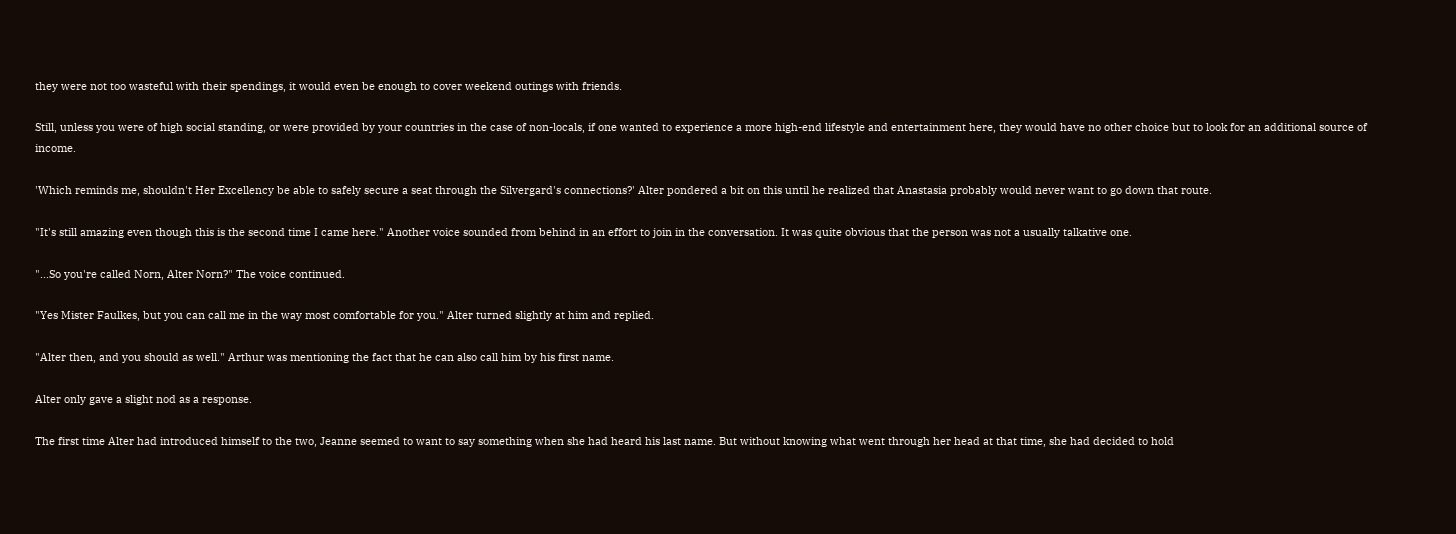they were not too wasteful with their spendings, it would even be enough to cover weekend outings with friends.

Still, unless you were of high social standing, or were provided by your countries in the case of non-locals, if one wanted to experience a more high-end lifestyle and entertainment here, they would have no other choice but to look for an additional source of income.

'Which reminds me, shouldn't Her Excellency be able to safely secure a seat through the Silvergard's connections?' Alter pondered a bit on this until he realized that Anastasia probably would never want to go down that route.

"It's still amazing even though this is the second time I came here." Another voice sounded from behind in an effort to join in the conversation. It was quite obvious that the person was not a usually talkative one.

"...So you're called Norn, Alter Norn?" The voice continued.

"Yes Mister Faulkes, but you can call me in the way most comfortable for you." Alter turned slightly at him and replied.

"Alter then, and you should as well." Arthur was mentioning the fact that he can also call him by his first name.

Alter only gave a slight nod as a response.

The first time Alter had introduced himself to the two, Jeanne seemed to want to say something when she had heard his last name. But without knowing what went through her head at that time, she had decided to hold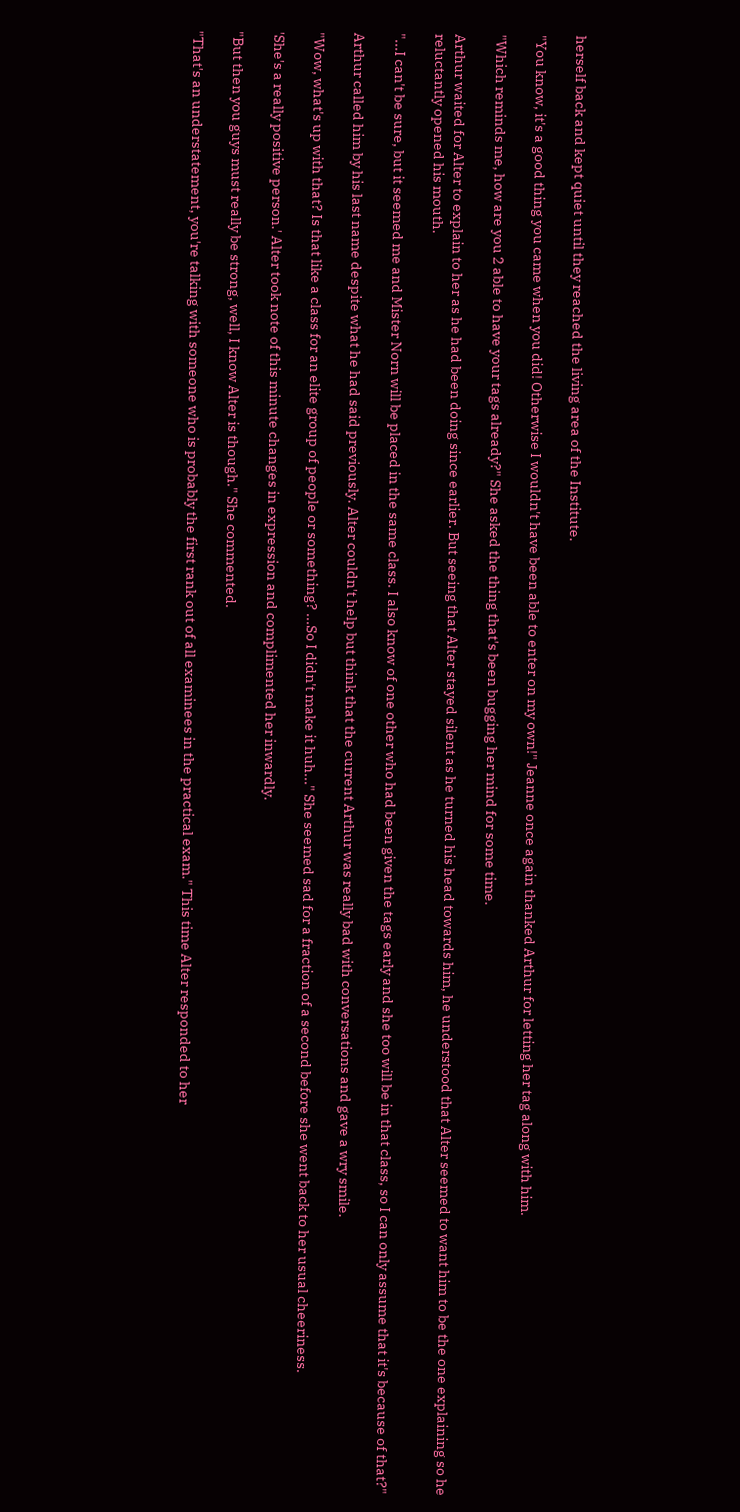herself back and kept quiet until they reached the living area of the Institute.

"You know, it's a good thing you came when you did! Otherwise I wouldn't have been able to enter on my own!" Jeanne once again thanked Arthur for letting her tag along with him.

"Which reminds me, how are you 2 able to have your tags already?" She asked the thing that's been bugging her mind for some time.

Arthur waited for Alter to explain to her as he had been doing since earlier. But seeing that Alter stayed silent as he turned his head towards him, he understood that Alter seemed to want him to be the one explaining so he reluctantly opened his mouth.

"...I can't be sure, but it seemed me and Mister Norn will be placed in the same class. I also know of one other who had been given the tags early and she too will be in that class, so I can only assume that it's because of that?"

Arthur called him by his last name despite what he had said previously. Alter couldn't help but think that the current Arthur was really bad with conversations and gave a wry smile.

"Wow, what's up with that? Is that like a class for an elite group of people or something? ...So I didn't make it huh..." She seemed sad for a fraction of a second before she went back to her usual cheeriness.

'She's a really positive person.' Alter took note of this minute changes in expression and complimented her inwardly.

"But then you guys must really be strong, well, I know Alter is though." She commented.

"That's an understatement, you're talking with someone who is probably the first rank out of all examinees in the practical exam." This time Alter responded to her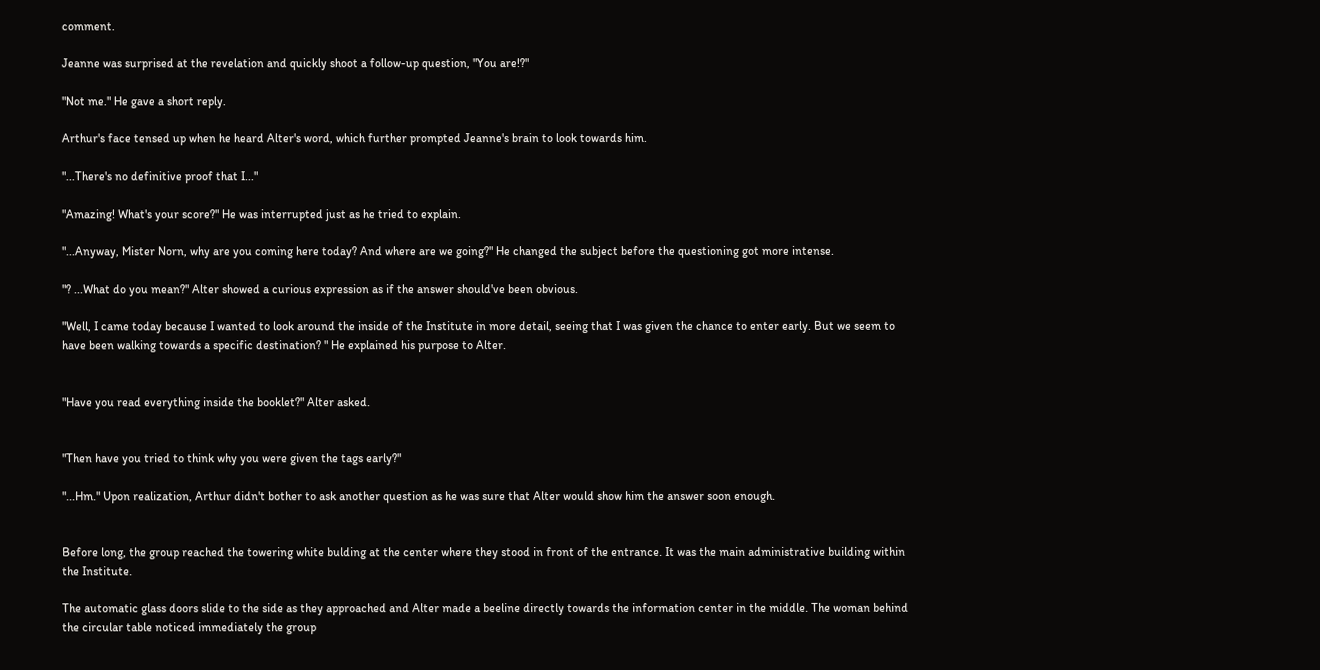comment.

Jeanne was surprised at the revelation and quickly shoot a follow-up question, "You are!?"

"Not me." He gave a short reply.

Arthur's face tensed up when he heard Alter's word, which further prompted Jeanne's brain to look towards him.

"...There's no definitive proof that I..."

"Amazing! What's your score?" He was interrupted just as he tried to explain.

"...Anyway, Mister Norn, why are you coming here today? And where are we going?" He changed the subject before the questioning got more intense.

"? ...What do you mean?" Alter showed a curious expression as if the answer should've been obvious.

"Well, I came today because I wanted to look around the inside of the Institute in more detail, seeing that I was given the chance to enter early. But we seem to have been walking towards a specific destination? " He explained his purpose to Alter.


"Have you read everything inside the booklet?" Alter asked.


"Then have you tried to think why you were given the tags early?"

"...Hm." Upon realization, Arthur didn't bother to ask another question as he was sure that Alter would show him the answer soon enough.


Before long, the group reached the towering white bulding at the center where they stood in front of the entrance. It was the main administrative building within the Institute.

The automatic glass doors slide to the side as they approached and Alter made a beeline directly towards the information center in the middle. The woman behind the circular table noticed immediately the group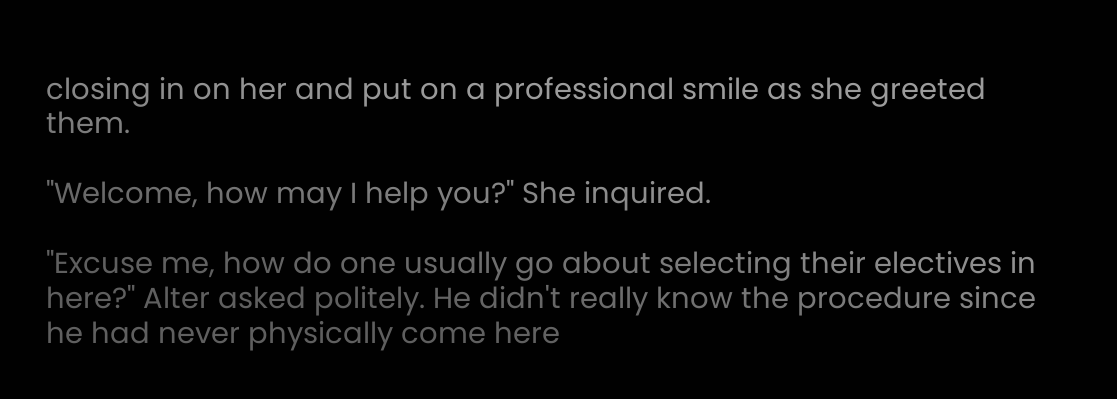closing in on her and put on a professional smile as she greeted them.

"Welcome, how may I help you?" She inquired.

"Excuse me, how do one usually go about selecting their electives in here?" Alter asked politely. He didn't really know the procedure since he had never physically come here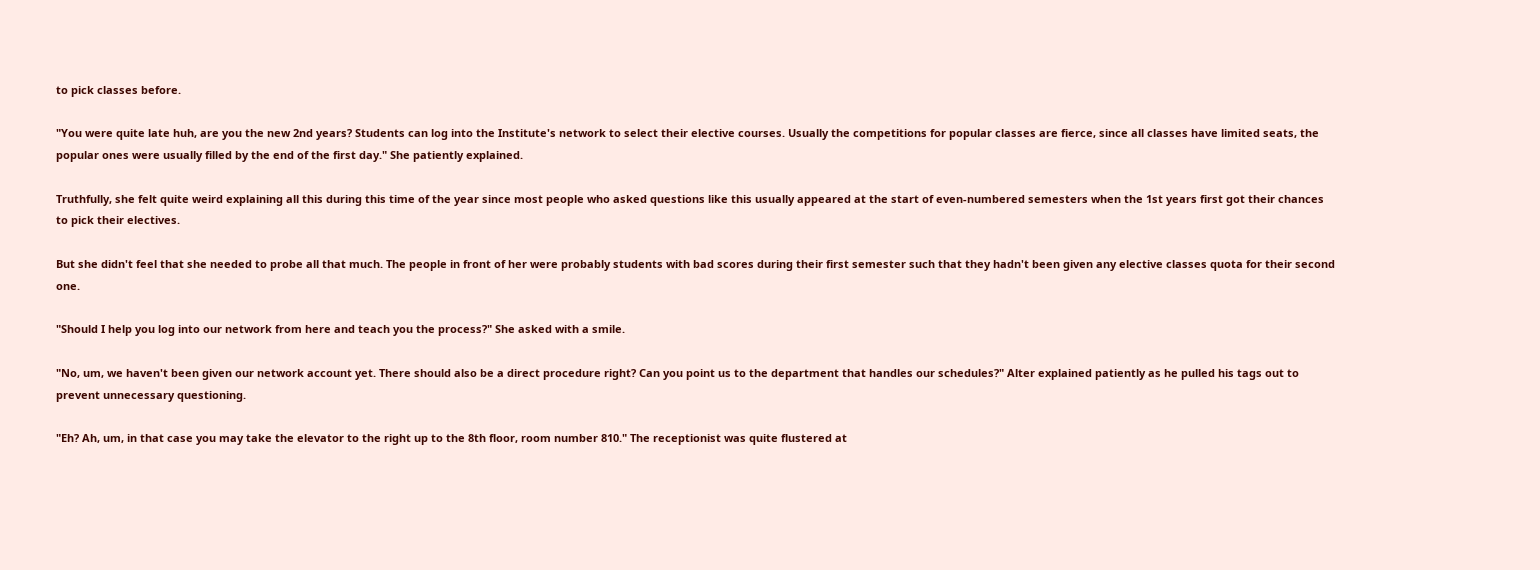to pick classes before.

"You were quite late huh, are you the new 2nd years? Students can log into the Institute's network to select their elective courses. Usually the competitions for popular classes are fierce, since all classes have limited seats, the popular ones were usually filled by the end of the first day." She patiently explained.

Truthfully, she felt quite weird explaining all this during this time of the year since most people who asked questions like this usually appeared at the start of even-numbered semesters when the 1st years first got their chances to pick their electives.

But she didn't feel that she needed to probe all that much. The people in front of her were probably students with bad scores during their first semester such that they hadn't been given any elective classes quota for their second one.

"Should I help you log into our network from here and teach you the process?" She asked with a smile.

"No, um, we haven't been given our network account yet. There should also be a direct procedure right? Can you point us to the department that handles our schedules?" Alter explained patiently as he pulled his tags out to prevent unnecessary questioning.

"Eh? Ah, um, in that case you may take the elevator to the right up to the 8th floor, room number 810." The receptionist was quite flustered at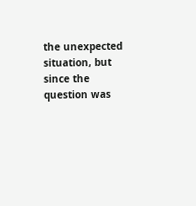the unexpected situation, but since the question was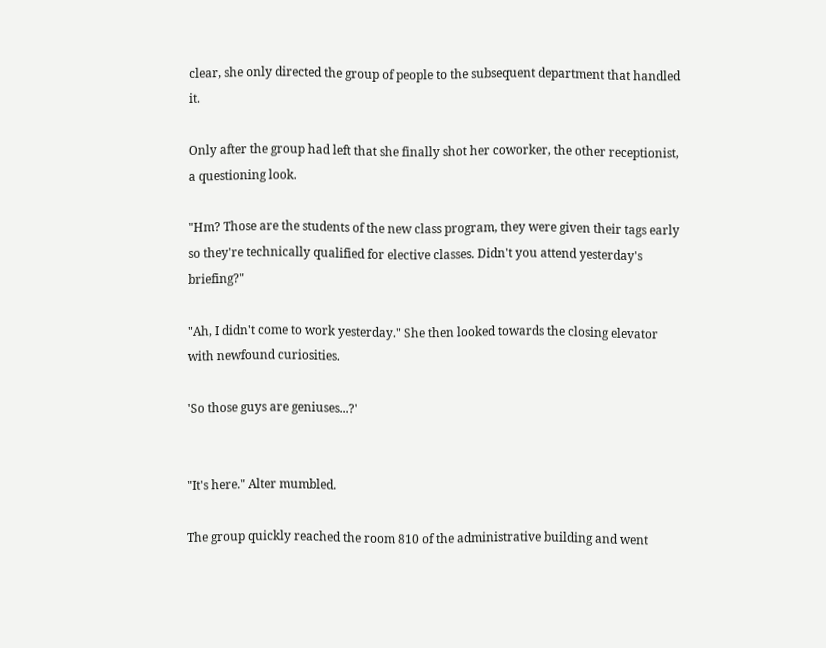clear, she only directed the group of people to the subsequent department that handled it.

Only after the group had left that she finally shot her coworker, the other receptionist, a questioning look.

"Hm? Those are the students of the new class program, they were given their tags early so they're technically qualified for elective classes. Didn't you attend yesterday's briefing?"

"Ah, I didn't come to work yesterday." She then looked towards the closing elevator with newfound curiosities.

'So those guys are geniuses...?'


"It's here." Alter mumbled.

The group quickly reached the room 810 of the administrative building and went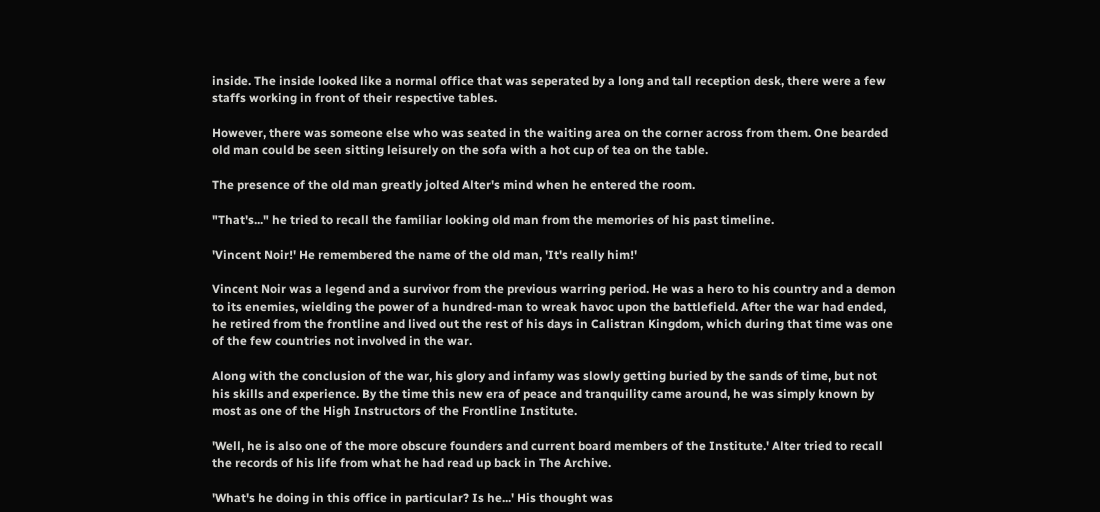inside. The inside looked like a normal office that was seperated by a long and tall reception desk, there were a few staffs working in front of their respective tables.

However, there was someone else who was seated in the waiting area on the corner across from them. One bearded old man could be seen sitting leisurely on the sofa with a hot cup of tea on the table.

The presence of the old man greatly jolted Alter's mind when he entered the room.

"That's..." he tried to recall the familiar looking old man from the memories of his past timeline.

'Vincent Noir!' He remembered the name of the old man, 'It's really him!'

Vincent Noir was a legend and a survivor from the previous warring period. He was a hero to his country and a demon to its enemies, wielding the power of a hundred-man to wreak havoc upon the battlefield. After the war had ended, he retired from the frontline and lived out the rest of his days in Calistran Kingdom, which during that time was one of the few countries not involved in the war.

Along with the conclusion of the war, his glory and infamy was slowly getting buried by the sands of time, but not his skills and experience. By the time this new era of peace and tranquility came around, he was simply known by most as one of the High Instructors of the Frontline Institute.

'Well, he is also one of the more obscure founders and current board members of the Institute.' Alter tried to recall the records of his life from what he had read up back in The Archive.

'What's he doing in this office in particular? Is he...' His thought was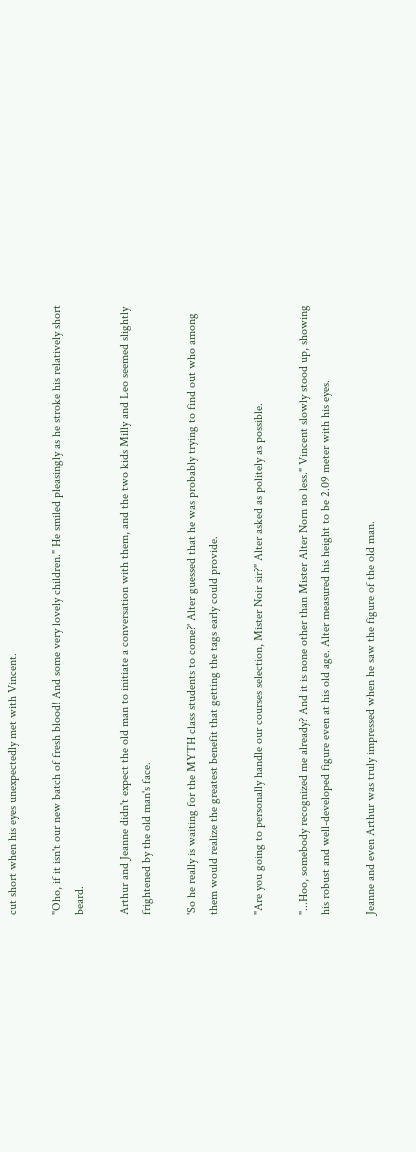cut short when his eyes unexpectedly met with Vincent.

"Oho, if it isn't our new batch of fresh blood! And some very lovely children." He smiled pleasingly as he stroke his relatively short beard.

Arthur and Jeanne didn't expect the old man to initiate a conversation with them, and the two kids Milly and Leo seemed slightly frightened by the old man's face.

'So he really is waiting for the MYTH class students to come?' Alter guessed that he was probably trying to find out who among them would realize the greatest benefit that getting the tags early could provide.

"Are you going to personally handle our courses selection, Mister Noir sir?" Alter asked as politely as possible.

"...Hoo, somebody recognized me already? And it is none other than Mister Alter Norn no less." Vincent slowly stood up, showing his robust and well-developed figure even at his old age. Alter measured his height to be 2.09 meter with his eyes.

Jeanne and even Arthur was truly impressed when he saw the figure of the old man.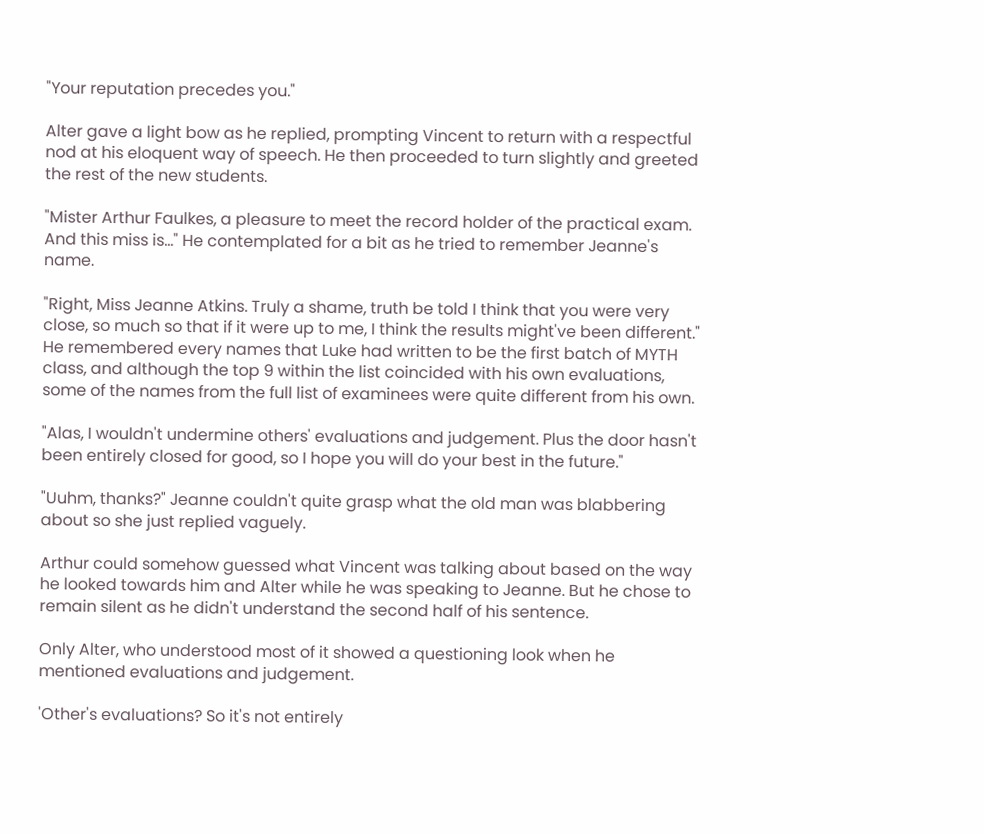"Your reputation precedes you."

Alter gave a light bow as he replied, prompting Vincent to return with a respectful nod at his eloquent way of speech. He then proceeded to turn slightly and greeted the rest of the new students.

"Mister Arthur Faulkes, a pleasure to meet the record holder of the practical exam. And this miss is..." He contemplated for a bit as he tried to remember Jeanne's name.

"Right, Miss Jeanne Atkins. Truly a shame, truth be told I think that you were very close, so much so that if it were up to me, I think the results might've been different." He remembered every names that Luke had written to be the first batch of MYTH class, and although the top 9 within the list coincided with his own evaluations, some of the names from the full list of examinees were quite different from his own.

"Alas, I wouldn't undermine others' evaluations and judgement. Plus the door hasn't been entirely closed for good, so I hope you will do your best in the future."

"Uuhm, thanks?" Jeanne couldn't quite grasp what the old man was blabbering about so she just replied vaguely.

Arthur could somehow guessed what Vincent was talking about based on the way he looked towards him and Alter while he was speaking to Jeanne. But he chose to remain silent as he didn't understand the second half of his sentence.

Only Alter, who understood most of it showed a questioning look when he mentioned evaluations and judgement.

'Other's evaluations? So it's not entirely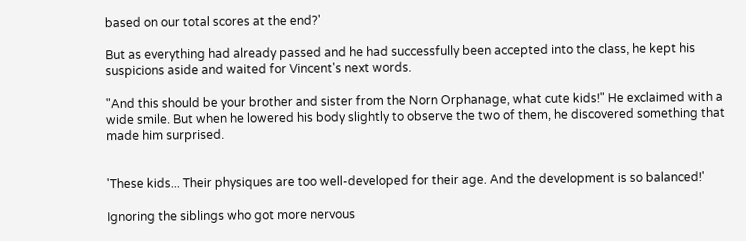based on our total scores at the end?'

But as everything had already passed and he had successfully been accepted into the class, he kept his suspicions aside and waited for Vincent's next words.

"And this should be your brother and sister from the Norn Orphanage, what cute kids!" He exclaimed with a wide smile. But when he lowered his body slightly to observe the two of them, he discovered something that made him surprised.


'These kids... Their physiques are too well-developed for their age. And the development is so balanced!'

Ignoring the siblings who got more nervous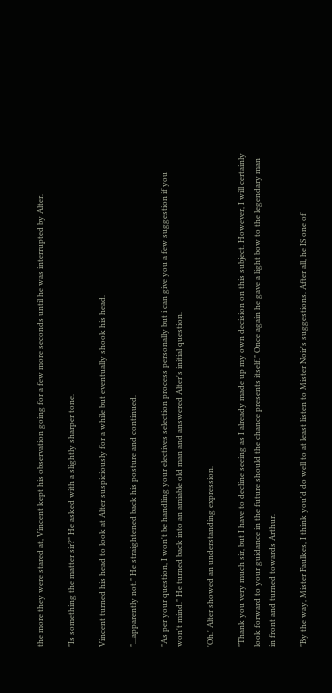the more they were stared at, Vincent kept his observation going for a few more seconds until he was interrupted by Alter.

"Is something the matter sir?" He asked with a slightly sharper tone.

Vincent turned his head to look at Alter suspiciously for a while but eventually shook his head.

"...apparently not." He straightened back his posture and continued.

"As per your question, I won't be handling your electives selection process personally but i can give you a few suggestion if you won't mind." He turned back into an amiable old man and answered Alter's initial question.

'Oh.' Alter showed an understanding expression.

"Thank you very much sir, but I have to decline seeing as I already made up my own decision on this subject. However, I will certainly look forward to your guidance in the future should the chance presents itself." Once again he gave a light bow to the legendary man in front and turned towards Arthur.

"By the way, Mister Faulkes, I think you'd do well to at least listen to Mister Noir's suggestions. After all, he IS one of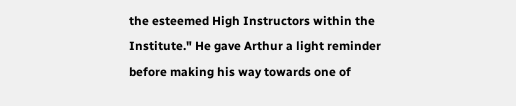the esteemed High Instructors within the Institute." He gave Arthur a light reminder before making his way towards one of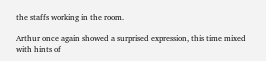the staffs working in the room.

Arthur once again showed a surprised expression, this time mixed with hints of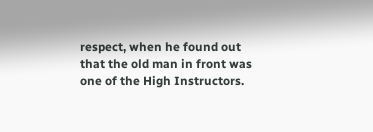respect, when he found out that the old man in front was one of the High Instructors.